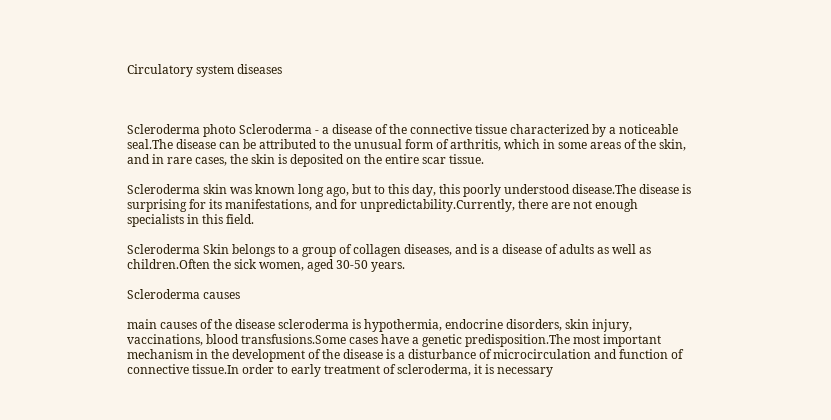Circulatory system diseases



Scleroderma photo Scleroderma - a disease of the connective tissue characterized by a noticeable seal.The disease can be attributed to the unusual form of arthritis, which in some areas of the skin, and in rare cases, the skin is deposited on the entire scar tissue.

Scleroderma skin was known long ago, but to this day, this poorly understood disease.The disease is surprising for its manifestations, and for unpredictability.Currently, there are not enough specialists in this field.

Scleroderma Skin belongs to a group of collagen diseases, and is a disease of adults as well as children.Often the sick women, aged 30-50 years.

Scleroderma causes

main causes of the disease scleroderma is hypothermia, endocrine disorders, skin injury, vaccinations, blood transfusions.Some cases have a genetic predisposition.The most important mechanism in the development of the disease is a disturbance of microcirculation and function of connective tissue.In order to early treatment of scleroderma, it is necessary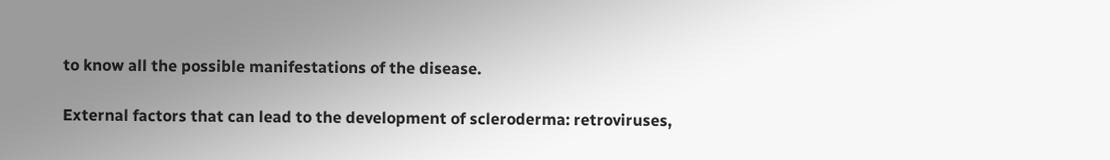to know all the possible manifestations of the disease.

External factors that can lead to the development of scleroderma: retroviruses,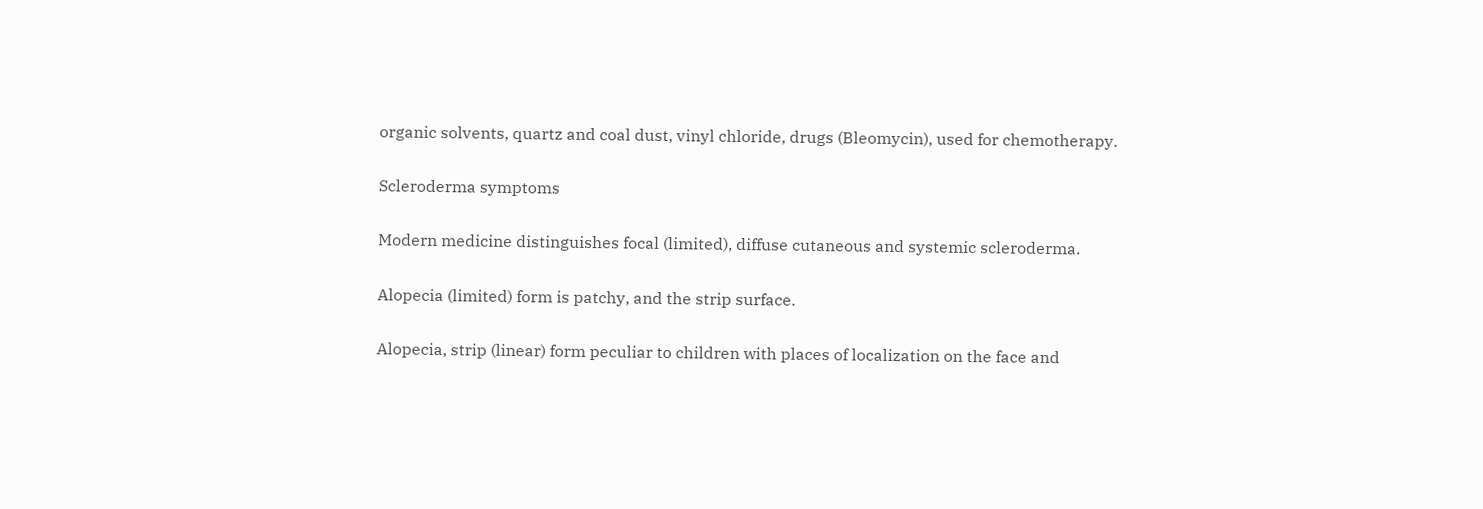organic solvents, quartz and coal dust, vinyl chloride, drugs (Bleomycin), used for chemotherapy.

Scleroderma symptoms

Modern medicine distinguishes focal (limited), diffuse cutaneous and systemic scleroderma.

Alopecia (limited) form is patchy, and the strip surface.

Alopecia, strip (linear) form peculiar to children with places of localization on the face and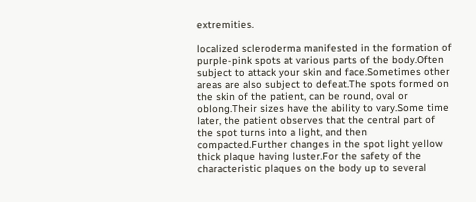extremities.

localized scleroderma manifested in the formation of purple-pink spots at various parts of the body.Often subject to attack your skin and face.Sometimes other areas are also subject to defeat.The spots formed on the skin of the patient, can be round, oval or oblong.Their sizes have the ability to vary.Some time later, the patient observes that the central part of the spot turns into a light, and then compacted.Further changes in the spot light yellow thick plaque having luster.For the safety of the characteristic plaques on the body up to several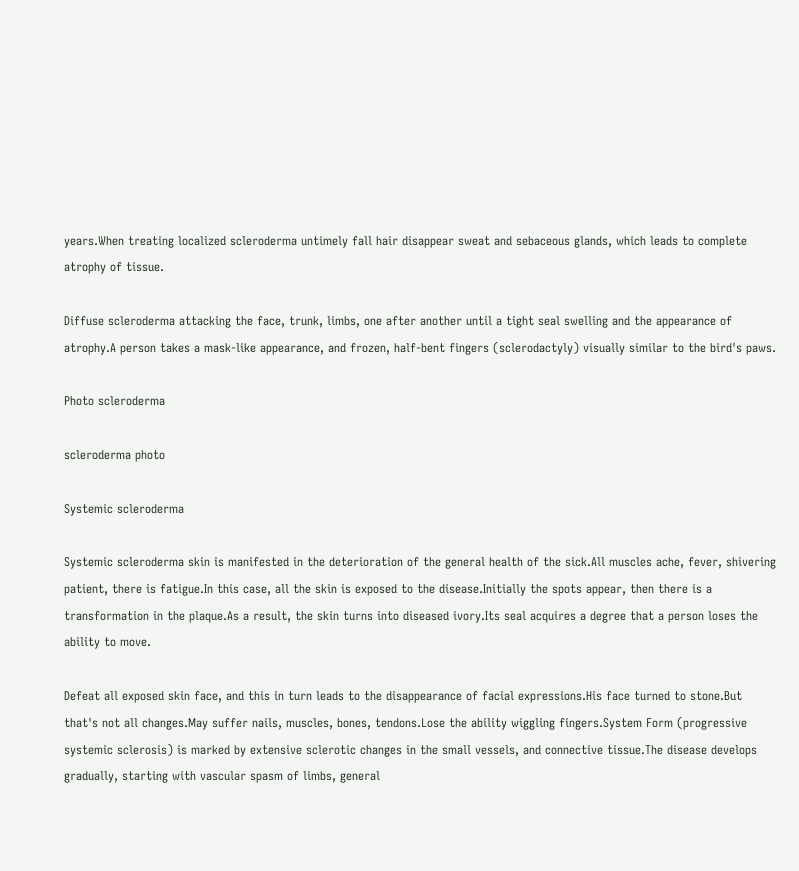years.When treating localized scleroderma untimely fall hair disappear sweat and sebaceous glands, which leads to complete atrophy of tissue.

Diffuse scleroderma attacking the face, trunk, limbs, one after another until a tight seal swelling and the appearance of atrophy.A person takes a mask-like appearance, and frozen, half-bent fingers (sclerodactyly) visually similar to the bird's paws.

Photo scleroderma

scleroderma photo

Systemic scleroderma

Systemic scleroderma skin is manifested in the deterioration of the general health of the sick.All muscles ache, fever, shivering patient, there is fatigue.In this case, all the skin is exposed to the disease.Initially the spots appear, then there is a transformation in the plaque.As a result, the skin turns into diseased ivory.Its seal acquires a degree that a person loses the ability to move.

Defeat all exposed skin face, and this in turn leads to the disappearance of facial expressions.His face turned to stone.But that's not all changes.May suffer nails, muscles, bones, tendons.Lose the ability wiggling fingers.System Form (progressive systemic sclerosis) is marked by extensive sclerotic changes in the small vessels, and connective tissue.The disease develops gradually, starting with vascular spasm of limbs, general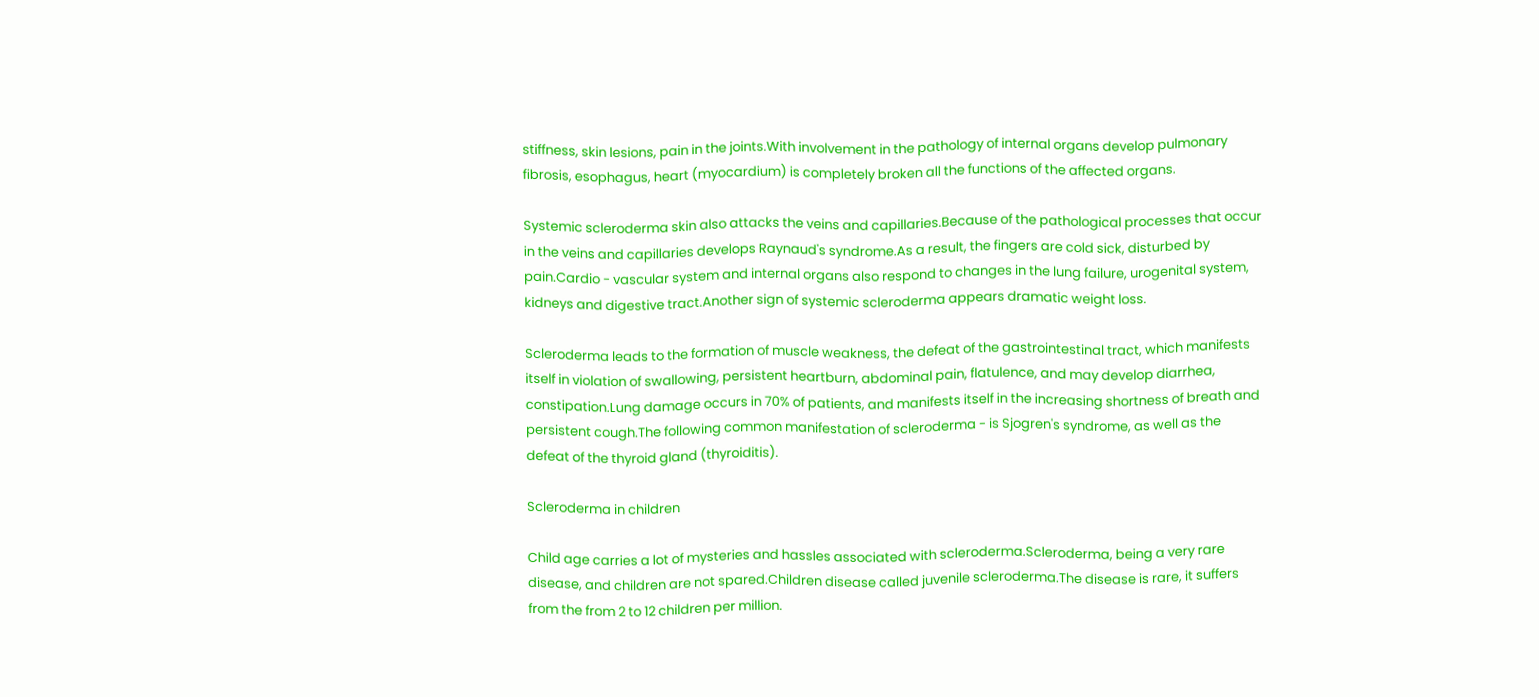stiffness, skin lesions, pain in the joints.With involvement in the pathology of internal organs develop pulmonary fibrosis, esophagus, heart (myocardium) is completely broken all the functions of the affected organs.

Systemic scleroderma skin also attacks the veins and capillaries.Because of the pathological processes that occur in the veins and capillaries develops Raynaud's syndrome.As a result, the fingers are cold sick, disturbed by pain.Cardio - vascular system and internal organs also respond to changes in the lung failure, urogenital system, kidneys and digestive tract.Another sign of systemic scleroderma appears dramatic weight loss.

Scleroderma leads to the formation of muscle weakness, the defeat of the gastrointestinal tract, which manifests itself in violation of swallowing, persistent heartburn, abdominal pain, flatulence, and may develop diarrhea, constipation.Lung damage occurs in 70% of patients, and manifests itself in the increasing shortness of breath and persistent cough.The following common manifestation of scleroderma - is Sjogren's syndrome, as well as the defeat of the thyroid gland (thyroiditis).

Scleroderma in children

Child age carries a lot of mysteries and hassles associated with scleroderma.Scleroderma, being a very rare disease, and children are not spared.Children disease called juvenile scleroderma.The disease is rare, it suffers from the from 2 to 12 children per million.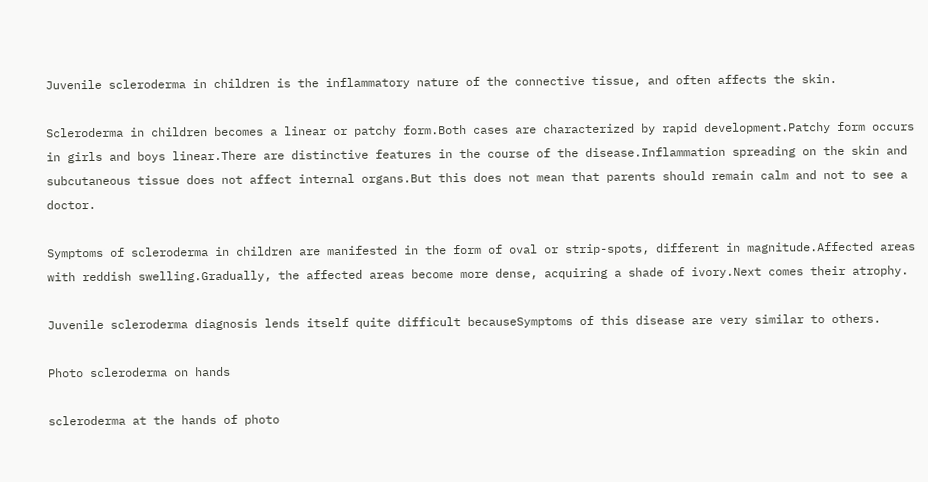Juvenile scleroderma in children is the inflammatory nature of the connective tissue, and often affects the skin.

Scleroderma in children becomes a linear or patchy form.Both cases are characterized by rapid development.Patchy form occurs in girls and boys linear.There are distinctive features in the course of the disease.Inflammation spreading on the skin and subcutaneous tissue does not affect internal organs.But this does not mean that parents should remain calm and not to see a doctor.

Symptoms of scleroderma in children are manifested in the form of oval or strip-spots, different in magnitude.Affected areas with reddish swelling.Gradually, the affected areas become more dense, acquiring a shade of ivory.Next comes their atrophy.

Juvenile scleroderma diagnosis lends itself quite difficult becauseSymptoms of this disease are very similar to others.

Photo scleroderma on hands

scleroderma at the hands of photo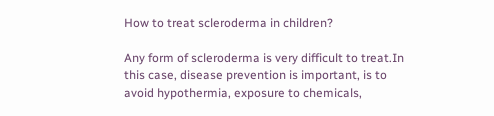How to treat scleroderma in children?

Any form of scleroderma is very difficult to treat.In this case, disease prevention is important, is to avoid hypothermia, exposure to chemicals,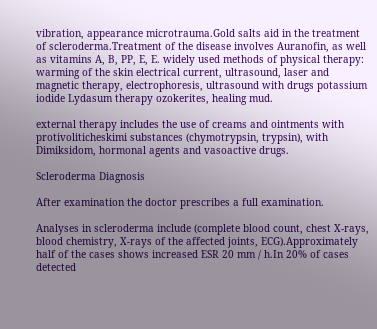vibration, appearance microtrauma.Gold salts aid in the treatment of scleroderma.Treatment of the disease involves Auranofin, as well as vitamins A, B, PP, E, E. widely used methods of physical therapy: warming of the skin electrical current, ultrasound, laser and magnetic therapy, electrophoresis, ultrasound with drugs potassium iodide Lydasum therapy ozokerites, healing mud.

external therapy includes the use of creams and ointments with protivoliticheskimi substances (chymotrypsin, trypsin), with Dimiksidom, hormonal agents and vasoactive drugs.

Scleroderma Diagnosis

After examination the doctor prescribes a full examination.

Analyses in scleroderma include (complete blood count, chest X-rays, blood chemistry, X-rays of the affected joints, ECG).Approximately half of the cases shows increased ESR 20 mm / h.In 20% of cases detected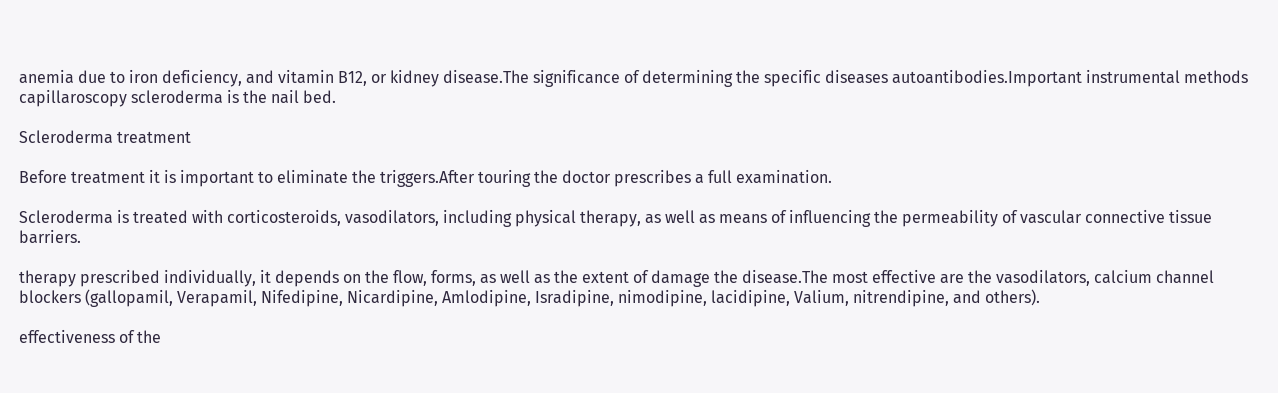anemia due to iron deficiency, and vitamin B12, or kidney disease.The significance of determining the specific diseases autoantibodies.Important instrumental methods capillaroscopy scleroderma is the nail bed.

Scleroderma treatment

Before treatment it is important to eliminate the triggers.After touring the doctor prescribes a full examination.

Scleroderma is treated with corticosteroids, vasodilators, including physical therapy, as well as means of influencing the permeability of vascular connective tissue barriers.

therapy prescribed individually, it depends on the flow, forms, as well as the extent of damage the disease.The most effective are the vasodilators, calcium channel blockers (gallopamil, Verapamil, Nifedipine, Nicardipine, Amlodipine, Isradipine, nimodipine, lacidipine, Valium, nitrendipine, and others).

effectiveness of the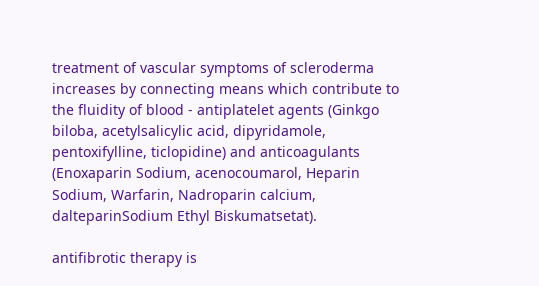treatment of vascular symptoms of scleroderma increases by connecting means which contribute to the fluidity of blood - antiplatelet agents (Ginkgo biloba, acetylsalicylic acid, dipyridamole, pentoxifylline, ticlopidine) and anticoagulants (Enoxaparin Sodium, acenocoumarol, Heparin Sodium, Warfarin, Nadroparin calcium, dalteparinSodium Ethyl Biskumatsetat).

antifibrotic therapy is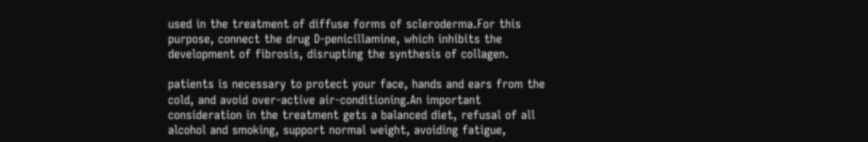used in the treatment of diffuse forms of scleroderma.For this purpose, connect the drug D-penicillamine, which inhibits the development of fibrosis, disrupting the synthesis of collagen.

patients is necessary to protect your face, hands and ears from the cold, and avoid over-active air-conditioning.An important consideration in the treatment gets a balanced diet, refusal of all alcohol and smoking, support normal weight, avoiding fatigue,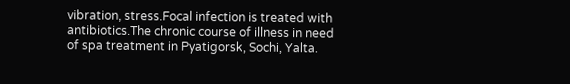vibration, stress.Focal infection is treated with antibiotics.The chronic course of illness in need of spa treatment in Pyatigorsk, Sochi, Yalta.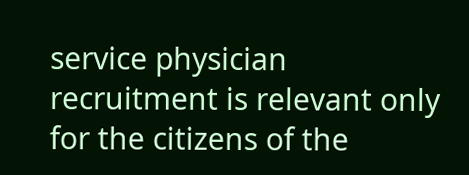service physician recruitment is relevant only for the citizens of the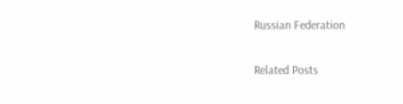Russian Federation

Related Posts